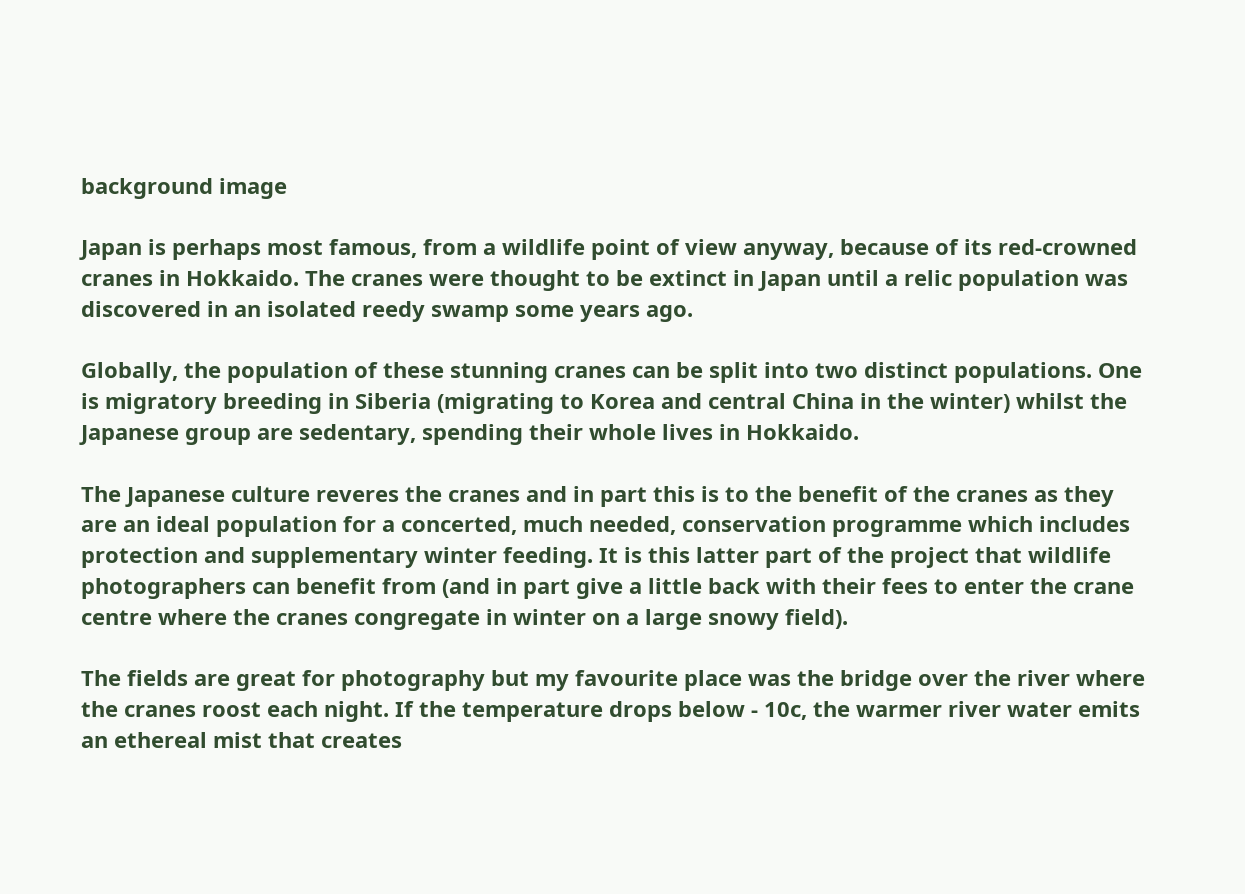background image

Japan is perhaps most famous, from a wildlife point of view anyway, because of its red-crowned cranes in Hokkaido. The cranes were thought to be extinct in Japan until a relic population was discovered in an isolated reedy swamp some years ago.

Globally, the population of these stunning cranes can be split into two distinct populations. One is migratory breeding in Siberia (migrating to Korea and central China in the winter) whilst the Japanese group are sedentary, spending their whole lives in Hokkaido.

The Japanese culture reveres the cranes and in part this is to the benefit of the cranes as they are an ideal population for a concerted, much needed, conservation programme which includes protection and supplementary winter feeding. It is this latter part of the project that wildlife photographers can benefit from (and in part give a little back with their fees to enter the crane centre where the cranes congregate in winter on a large snowy field).

The fields are great for photography but my favourite place was the bridge over the river where the cranes roost each night. If the temperature drops below - 10c, the warmer river water emits an ethereal mist that creates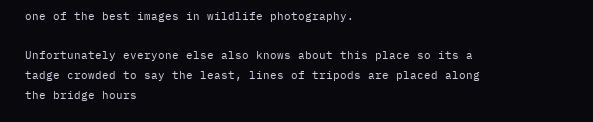one of the best images in wildlife photography.

Unfortunately everyone else also knows about this place so its a tadge crowded to say the least, lines of tripods are placed along the bridge hours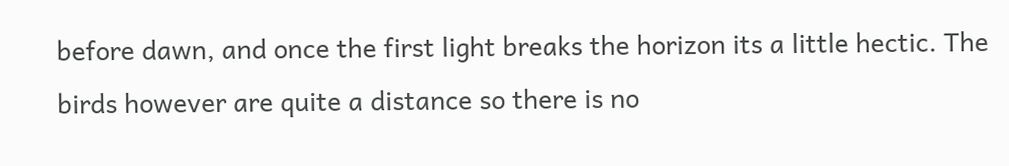before dawn, and once the first light breaks the horizon its a little hectic. The birds however are quite a distance so there is no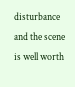disturbance and the scene is well worth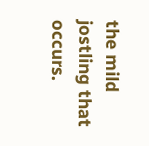the mild jostling that occurs.